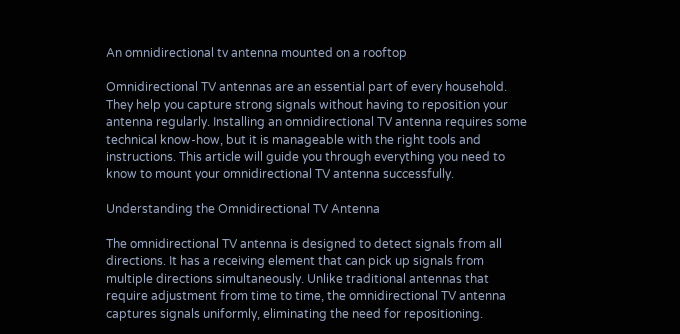An omnidirectional tv antenna mounted on a rooftop

Omnidirectional TV antennas are an essential part of every household. They help you capture strong signals without having to reposition your antenna regularly. Installing an omnidirectional TV antenna requires some technical know-how, but it is manageable with the right tools and instructions. This article will guide you through everything you need to know to mount your omnidirectional TV antenna successfully.

Understanding the Omnidirectional TV Antenna

The omnidirectional TV antenna is designed to detect signals from all directions. It has a receiving element that can pick up signals from multiple directions simultaneously. Unlike traditional antennas that require adjustment from time to time, the omnidirectional TV antenna captures signals uniformly, eliminating the need for repositioning.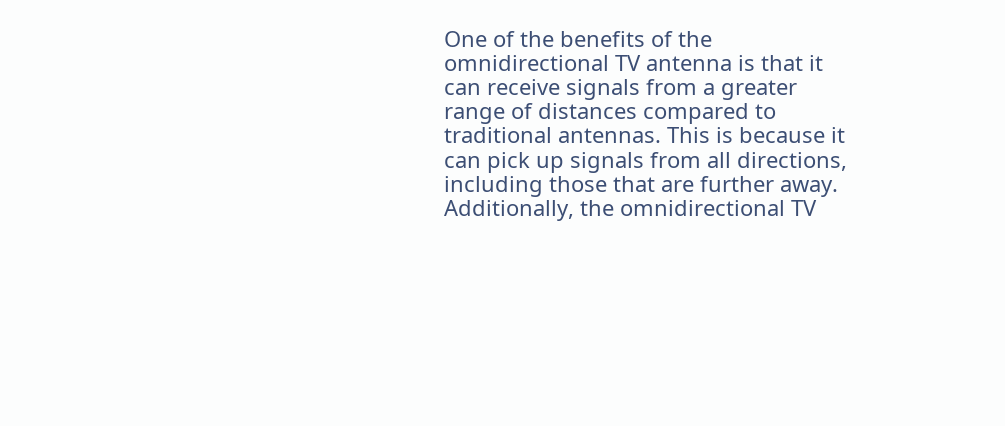One of the benefits of the omnidirectional TV antenna is that it can receive signals from a greater range of distances compared to traditional antennas. This is because it can pick up signals from all directions, including those that are further away. Additionally, the omnidirectional TV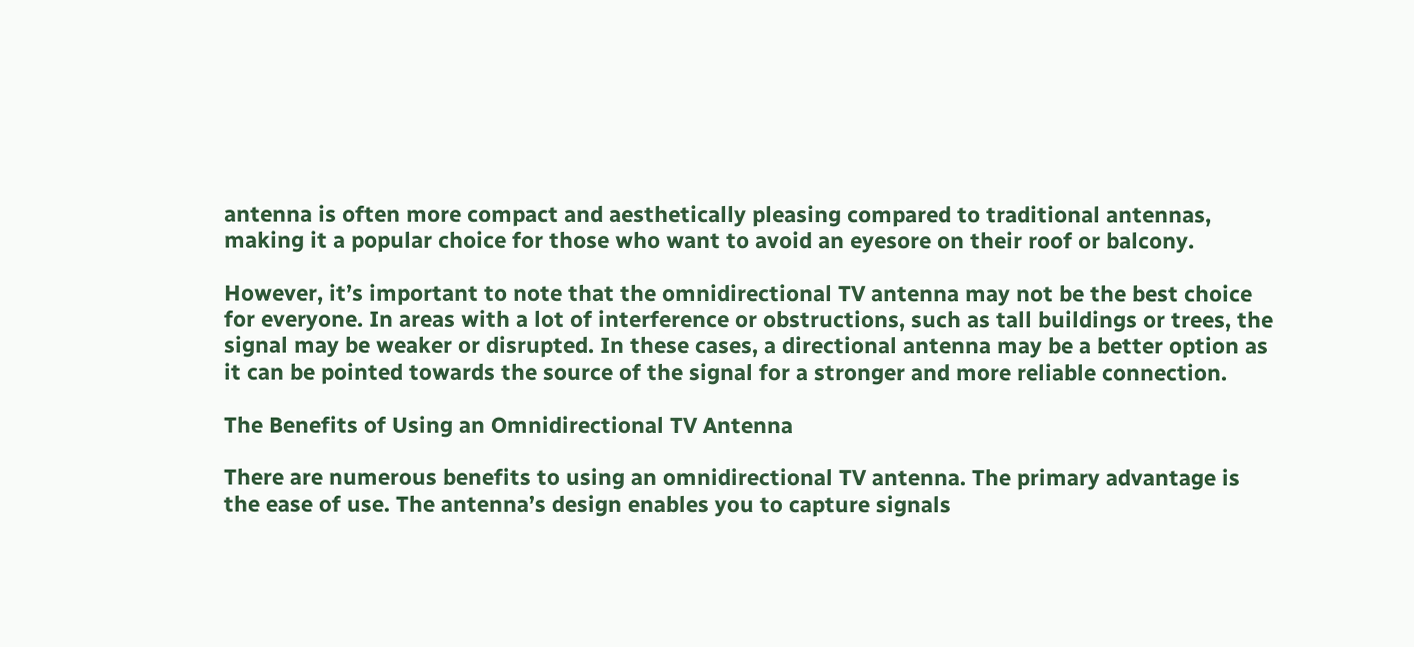antenna is often more compact and aesthetically pleasing compared to traditional antennas, making it a popular choice for those who want to avoid an eyesore on their roof or balcony.

However, it’s important to note that the omnidirectional TV antenna may not be the best choice for everyone. In areas with a lot of interference or obstructions, such as tall buildings or trees, the signal may be weaker or disrupted. In these cases, a directional antenna may be a better option as it can be pointed towards the source of the signal for a stronger and more reliable connection.

The Benefits of Using an Omnidirectional TV Antenna

There are numerous benefits to using an omnidirectional TV antenna. The primary advantage is the ease of use. The antenna’s design enables you to capture signals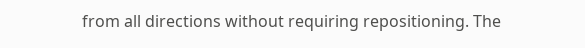from all directions without requiring repositioning. The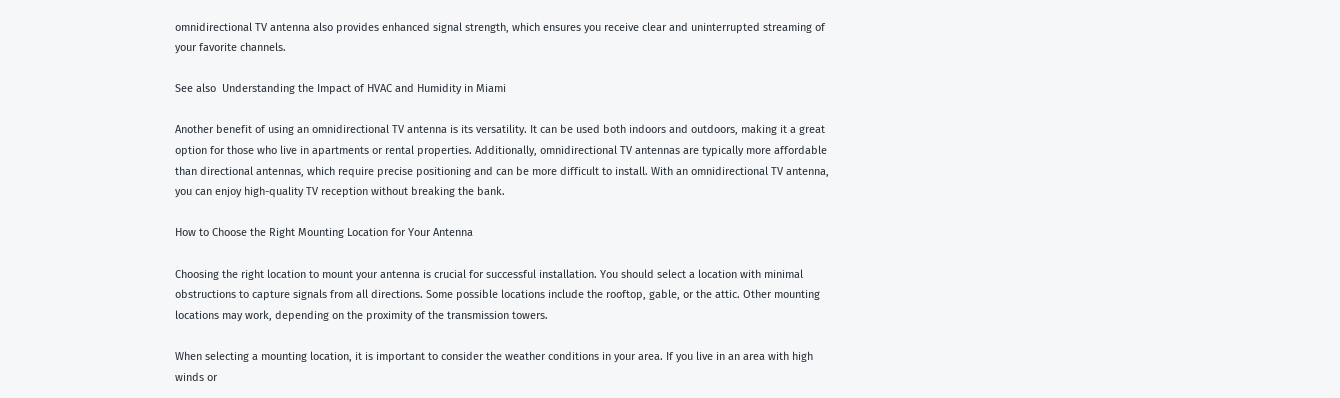omnidirectional TV antenna also provides enhanced signal strength, which ensures you receive clear and uninterrupted streaming of your favorite channels.

See also  Understanding the Impact of HVAC and Humidity in Miami

Another benefit of using an omnidirectional TV antenna is its versatility. It can be used both indoors and outdoors, making it a great option for those who live in apartments or rental properties. Additionally, omnidirectional TV antennas are typically more affordable than directional antennas, which require precise positioning and can be more difficult to install. With an omnidirectional TV antenna, you can enjoy high-quality TV reception without breaking the bank.

How to Choose the Right Mounting Location for Your Antenna

Choosing the right location to mount your antenna is crucial for successful installation. You should select a location with minimal obstructions to capture signals from all directions. Some possible locations include the rooftop, gable, or the attic. Other mounting locations may work, depending on the proximity of the transmission towers.

When selecting a mounting location, it is important to consider the weather conditions in your area. If you live in an area with high winds or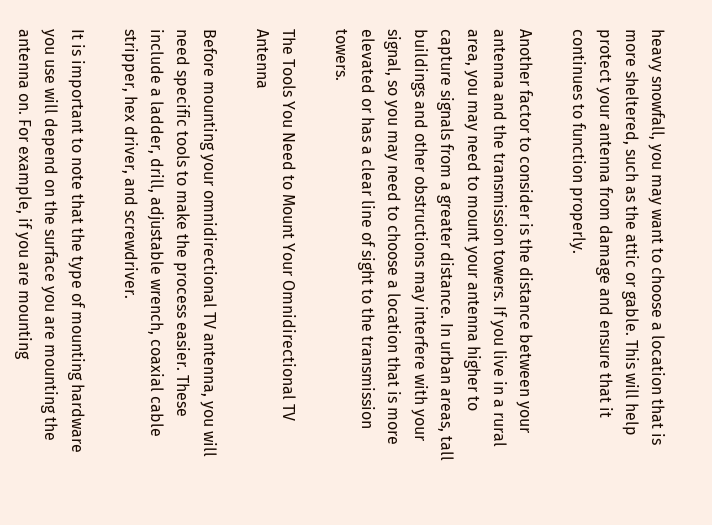heavy snowfall, you may want to choose a location that is more sheltered, such as the attic or gable. This will help protect your antenna from damage and ensure that it continues to function properly.

Another factor to consider is the distance between your antenna and the transmission towers. If you live in a rural area, you may need to mount your antenna higher to capture signals from a greater distance. In urban areas, tall buildings and other obstructions may interfere with your signal, so you may need to choose a location that is more elevated or has a clear line of sight to the transmission towers.

The Tools You Need to Mount Your Omnidirectional TV Antenna

Before mounting your omnidirectional TV antenna, you will need specific tools to make the process easier. These include a ladder, drill, adjustable wrench, coaxial cable stripper, hex driver, and screwdriver.

It is important to note that the type of mounting hardware you use will depend on the surface you are mounting the antenna on. For example, if you are mounting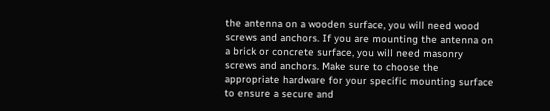the antenna on a wooden surface, you will need wood screws and anchors. If you are mounting the antenna on a brick or concrete surface, you will need masonry screws and anchors. Make sure to choose the appropriate hardware for your specific mounting surface to ensure a secure and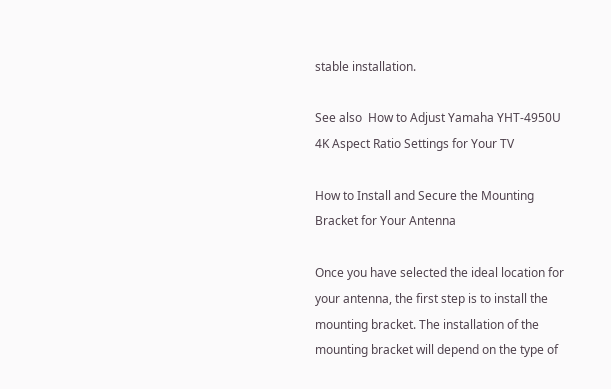stable installation.

See also  How to Adjust Yamaha YHT-4950U 4K Aspect Ratio Settings for Your TV

How to Install and Secure the Mounting Bracket for Your Antenna

Once you have selected the ideal location for your antenna, the first step is to install the mounting bracket. The installation of the mounting bracket will depend on the type of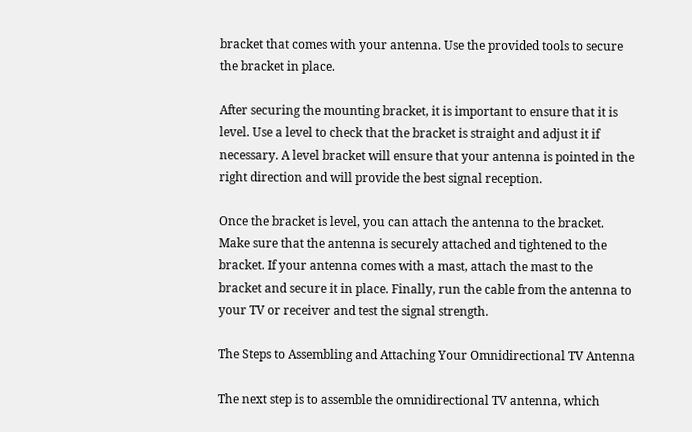bracket that comes with your antenna. Use the provided tools to secure the bracket in place.

After securing the mounting bracket, it is important to ensure that it is level. Use a level to check that the bracket is straight and adjust it if necessary. A level bracket will ensure that your antenna is pointed in the right direction and will provide the best signal reception.

Once the bracket is level, you can attach the antenna to the bracket. Make sure that the antenna is securely attached and tightened to the bracket. If your antenna comes with a mast, attach the mast to the bracket and secure it in place. Finally, run the cable from the antenna to your TV or receiver and test the signal strength.

The Steps to Assembling and Attaching Your Omnidirectional TV Antenna

The next step is to assemble the omnidirectional TV antenna, which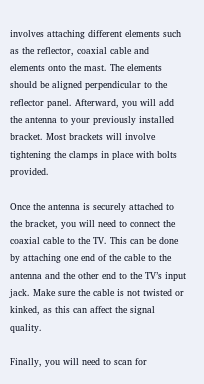involves attaching different elements such as the reflector, coaxial cable and elements onto the mast. The elements should be aligned perpendicular to the reflector panel. Afterward, you will add the antenna to your previously installed bracket. Most brackets will involve tightening the clamps in place with bolts provided.

Once the antenna is securely attached to the bracket, you will need to connect the coaxial cable to the TV. This can be done by attaching one end of the cable to the antenna and the other end to the TV’s input jack. Make sure the cable is not twisted or kinked, as this can affect the signal quality.

Finally, you will need to scan for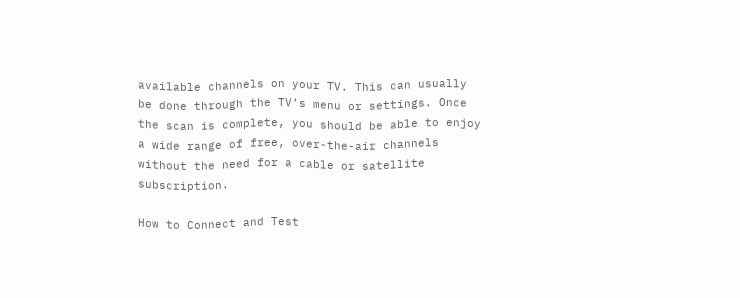available channels on your TV. This can usually be done through the TV’s menu or settings. Once the scan is complete, you should be able to enjoy a wide range of free, over-the-air channels without the need for a cable or satellite subscription.

How to Connect and Test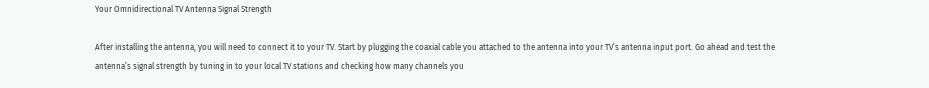Your Omnidirectional TV Antenna Signal Strength

After installing the antenna, you will need to connect it to your TV. Start by plugging the coaxial cable you attached to the antenna into your TV’s antenna input port. Go ahead and test the antenna’s signal strength by tuning in to your local TV stations and checking how many channels you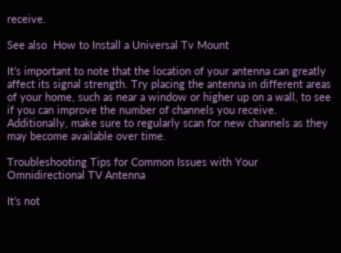receive.

See also  How to Install a Universal Tv Mount

It’s important to note that the location of your antenna can greatly affect its signal strength. Try placing the antenna in different areas of your home, such as near a window or higher up on a wall, to see if you can improve the number of channels you receive. Additionally, make sure to regularly scan for new channels as they may become available over time.

Troubleshooting Tips for Common Issues with Your Omnidirectional TV Antenna

It’s not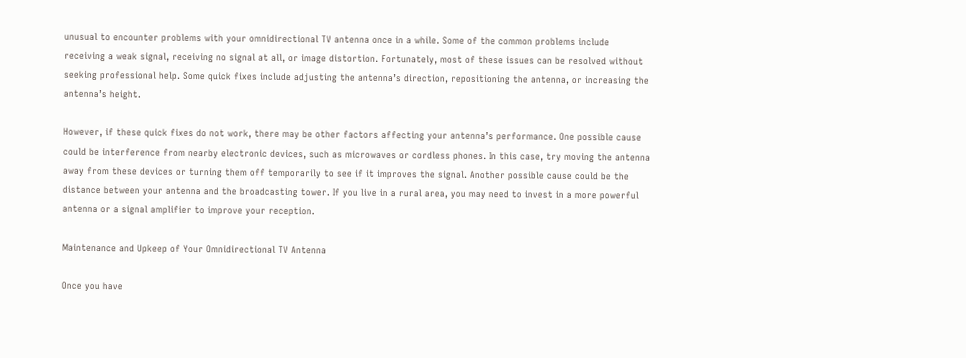unusual to encounter problems with your omnidirectional TV antenna once in a while. Some of the common problems include receiving a weak signal, receiving no signal at all, or image distortion. Fortunately, most of these issues can be resolved without seeking professional help. Some quick fixes include adjusting the antenna’s direction, repositioning the antenna, or increasing the antenna’s height.

However, if these quick fixes do not work, there may be other factors affecting your antenna’s performance. One possible cause could be interference from nearby electronic devices, such as microwaves or cordless phones. In this case, try moving the antenna away from these devices or turning them off temporarily to see if it improves the signal. Another possible cause could be the distance between your antenna and the broadcasting tower. If you live in a rural area, you may need to invest in a more powerful antenna or a signal amplifier to improve your reception.

Maintenance and Upkeep of Your Omnidirectional TV Antenna

Once you have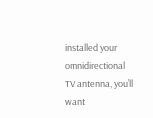installed your omnidirectional TV antenna, you’ll want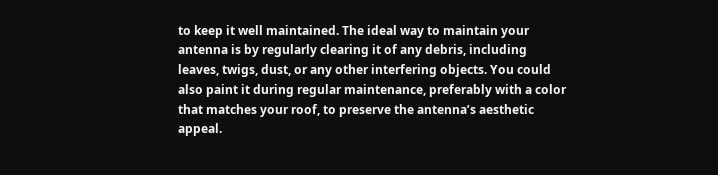to keep it well maintained. The ideal way to maintain your antenna is by regularly clearing it of any debris, including leaves, twigs, dust, or any other interfering objects. You could also paint it during regular maintenance, preferably with a color that matches your roof, to preserve the antenna’s aesthetic appeal.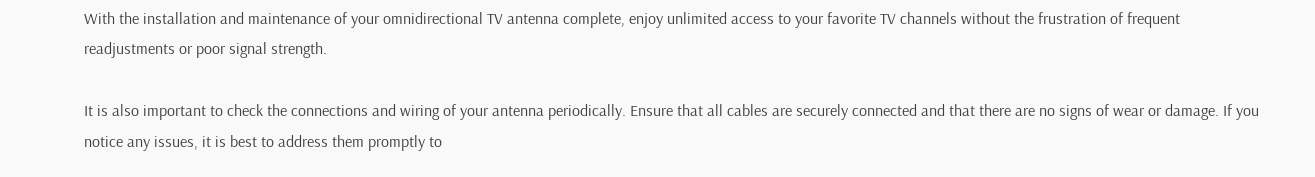With the installation and maintenance of your omnidirectional TV antenna complete, enjoy unlimited access to your favorite TV channels without the frustration of frequent readjustments or poor signal strength.

It is also important to check the connections and wiring of your antenna periodically. Ensure that all cables are securely connected and that there are no signs of wear or damage. If you notice any issues, it is best to address them promptly to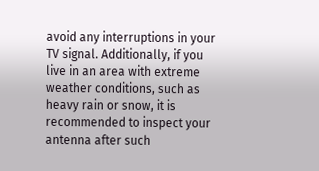avoid any interruptions in your TV signal. Additionally, if you live in an area with extreme weather conditions, such as heavy rain or snow, it is recommended to inspect your antenna after such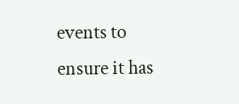events to ensure it has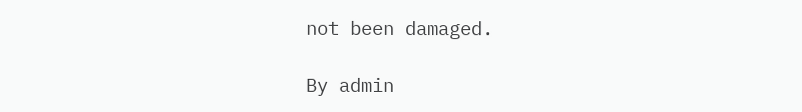not been damaged.

By admin